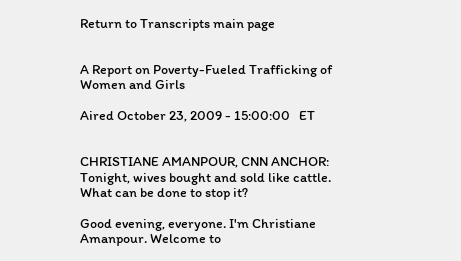Return to Transcripts main page


A Report on Poverty-Fueled Trafficking of Women and Girls

Aired October 23, 2009 - 15:00:00   ET


CHRISTIANE AMANPOUR, CNN ANCHOR: Tonight, wives bought and sold like cattle. What can be done to stop it?

Good evening, everyone. I'm Christiane Amanpour. Welcome to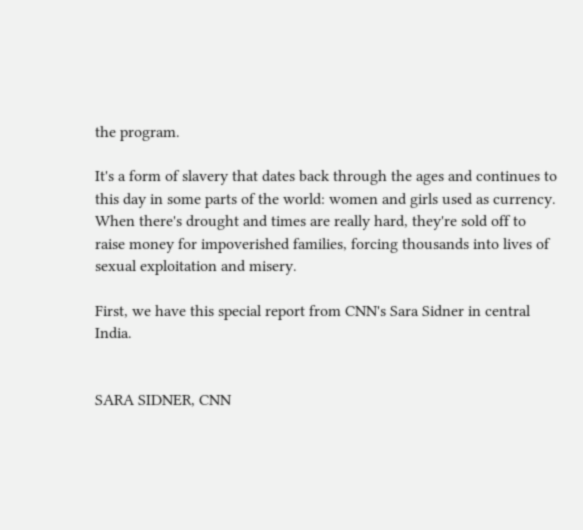the program.

It's a form of slavery that dates back through the ages and continues to this day in some parts of the world: women and girls used as currency. When there's drought and times are really hard, they're sold off to raise money for impoverished families, forcing thousands into lives of sexual exploitation and misery.

First, we have this special report from CNN's Sara Sidner in central India.


SARA SIDNER, CNN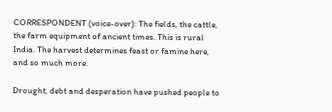CORRESPONDENT (voice-over): The fields, the cattle, the farm equipment of ancient times. This is rural India. The harvest determines feast or famine here, and so much more.

Drought, debt and desperation have pushed people to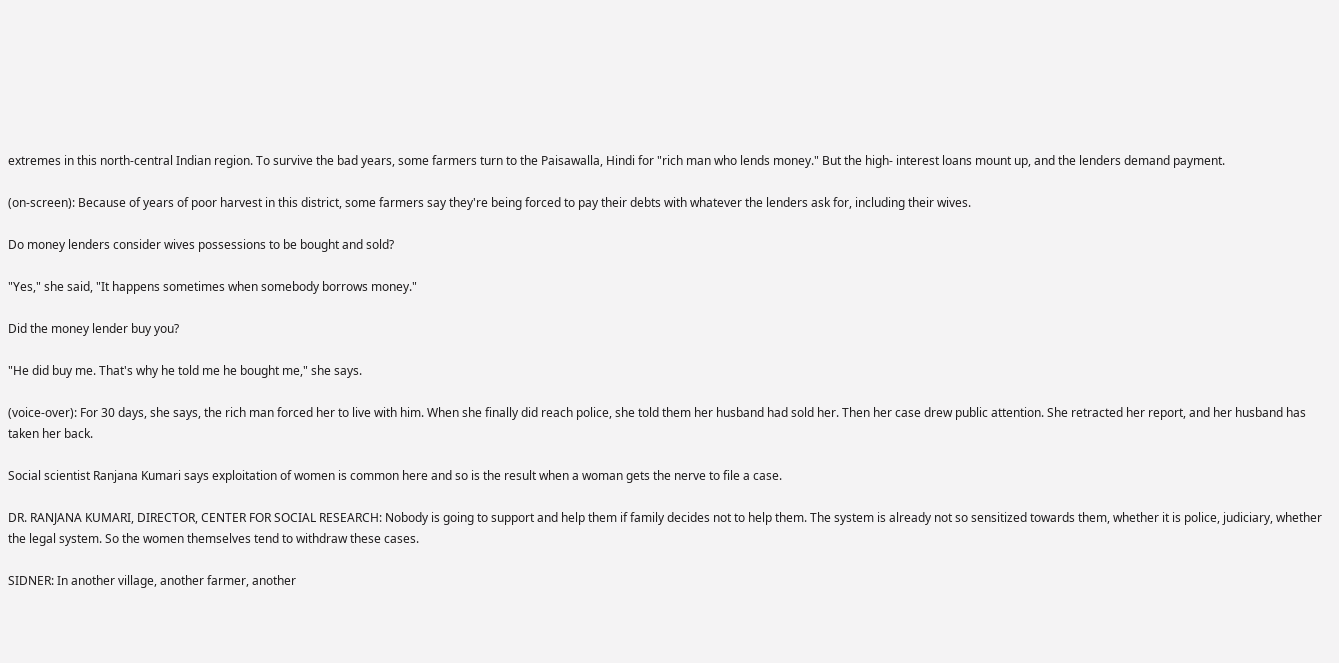extremes in this north-central Indian region. To survive the bad years, some farmers turn to the Paisawalla, Hindi for "rich man who lends money." But the high- interest loans mount up, and the lenders demand payment.

(on-screen): Because of years of poor harvest in this district, some farmers say they're being forced to pay their debts with whatever the lenders ask for, including their wives.

Do money lenders consider wives possessions to be bought and sold?

"Yes," she said, "It happens sometimes when somebody borrows money."

Did the money lender buy you?

"He did buy me. That's why he told me he bought me," she says.

(voice-over): For 30 days, she says, the rich man forced her to live with him. When she finally did reach police, she told them her husband had sold her. Then her case drew public attention. She retracted her report, and her husband has taken her back.

Social scientist Ranjana Kumari says exploitation of women is common here and so is the result when a woman gets the nerve to file a case.

DR. RANJANA KUMARI, DIRECTOR, CENTER FOR SOCIAL RESEARCH: Nobody is going to support and help them if family decides not to help them. The system is already not so sensitized towards them, whether it is police, judiciary, whether the legal system. So the women themselves tend to withdraw these cases.

SIDNER: In another village, another farmer, another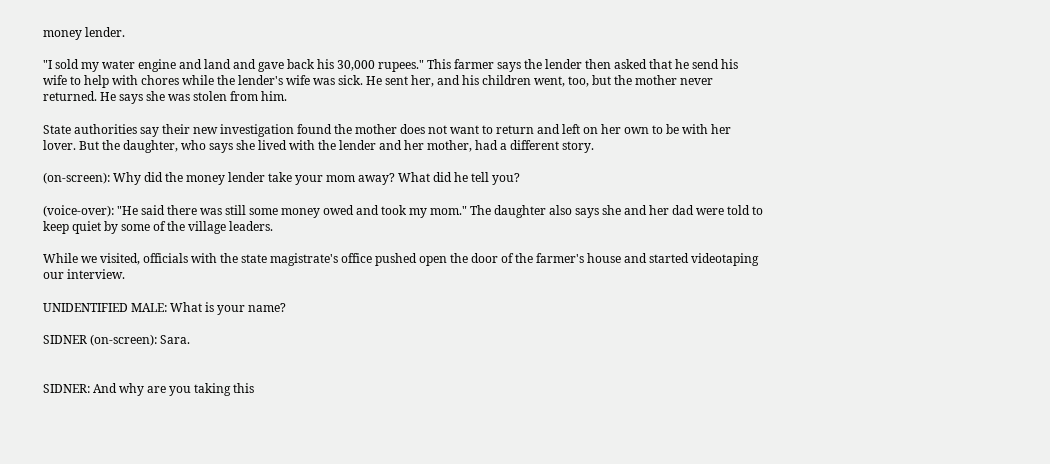money lender.

"I sold my water engine and land and gave back his 30,000 rupees." This farmer says the lender then asked that he send his wife to help with chores while the lender's wife was sick. He sent her, and his children went, too, but the mother never returned. He says she was stolen from him.

State authorities say their new investigation found the mother does not want to return and left on her own to be with her lover. But the daughter, who says she lived with the lender and her mother, had a different story.

(on-screen): Why did the money lender take your mom away? What did he tell you?

(voice-over): "He said there was still some money owed and took my mom." The daughter also says she and her dad were told to keep quiet by some of the village leaders.

While we visited, officials with the state magistrate's office pushed open the door of the farmer's house and started videotaping our interview.

UNIDENTIFIED MALE: What is your name?

SIDNER (on-screen): Sara.


SIDNER: And why are you taking this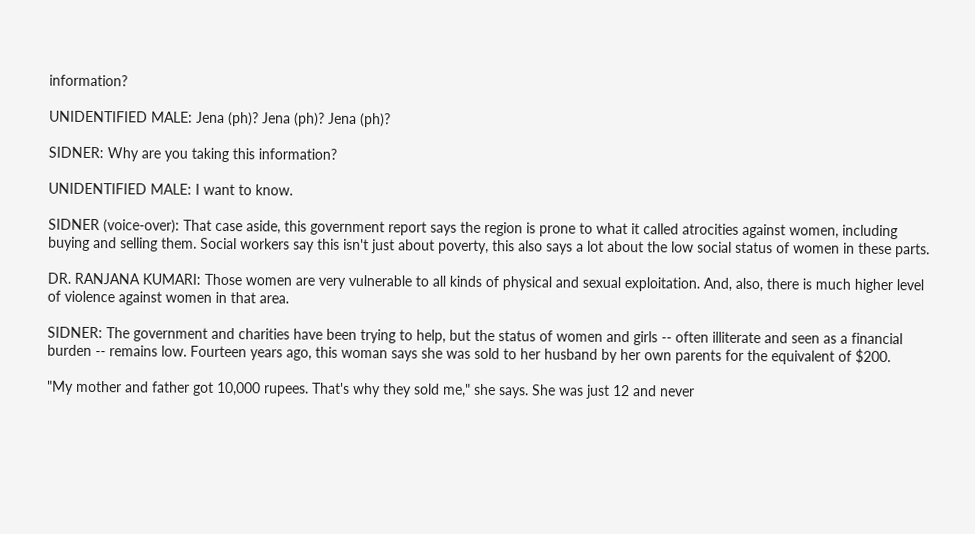information?

UNIDENTIFIED MALE: Jena (ph)? Jena (ph)? Jena (ph)?

SIDNER: Why are you taking this information?

UNIDENTIFIED MALE: I want to know.

SIDNER (voice-over): That case aside, this government report says the region is prone to what it called atrocities against women, including buying and selling them. Social workers say this isn't just about poverty, this also says a lot about the low social status of women in these parts.

DR. RANJANA KUMARI: Those women are very vulnerable to all kinds of physical and sexual exploitation. And, also, there is much higher level of violence against women in that area.

SIDNER: The government and charities have been trying to help, but the status of women and girls -- often illiterate and seen as a financial burden -- remains low. Fourteen years ago, this woman says she was sold to her husband by her own parents for the equivalent of $200.

"My mother and father got 10,000 rupees. That's why they sold me," she says. She was just 12 and never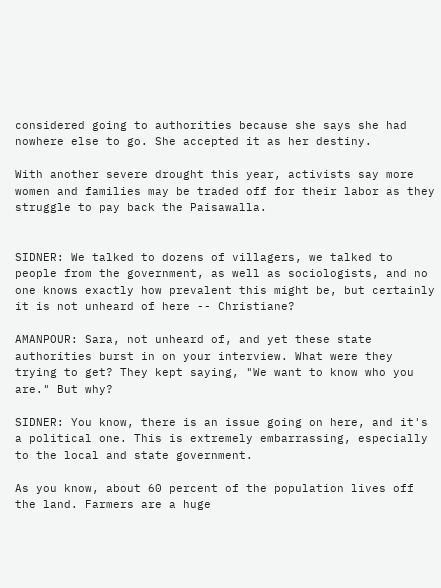considered going to authorities because she says she had nowhere else to go. She accepted it as her destiny.

With another severe drought this year, activists say more women and families may be traded off for their labor as they struggle to pay back the Paisawalla.


SIDNER: We talked to dozens of villagers, we talked to people from the government, as well as sociologists, and no one knows exactly how prevalent this might be, but certainly it is not unheard of here -- Christiane?

AMANPOUR: Sara, not unheard of, and yet these state authorities burst in on your interview. What were they trying to get? They kept saying, "We want to know who you are." But why?

SIDNER: You know, there is an issue going on here, and it's a political one. This is extremely embarrassing, especially to the local and state government.

As you know, about 60 percent of the population lives off the land. Farmers are a huge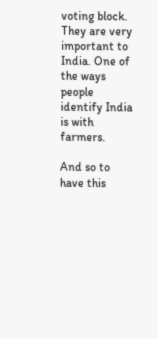voting block. They are very important to India. One of the ways people identify India is with farmers.

And so to have this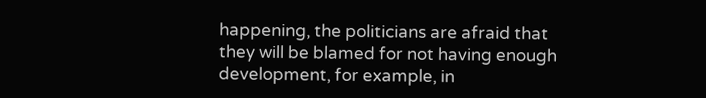happening, the politicians are afraid that they will be blamed for not having enough development, for example, in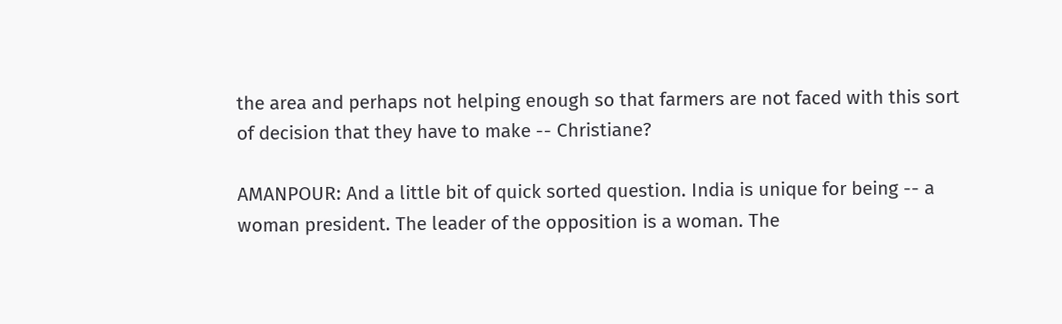the area and perhaps not helping enough so that farmers are not faced with this sort of decision that they have to make -- Christiane?

AMANPOUR: And a little bit of quick sorted question. India is unique for being -- a woman president. The leader of the opposition is a woman. The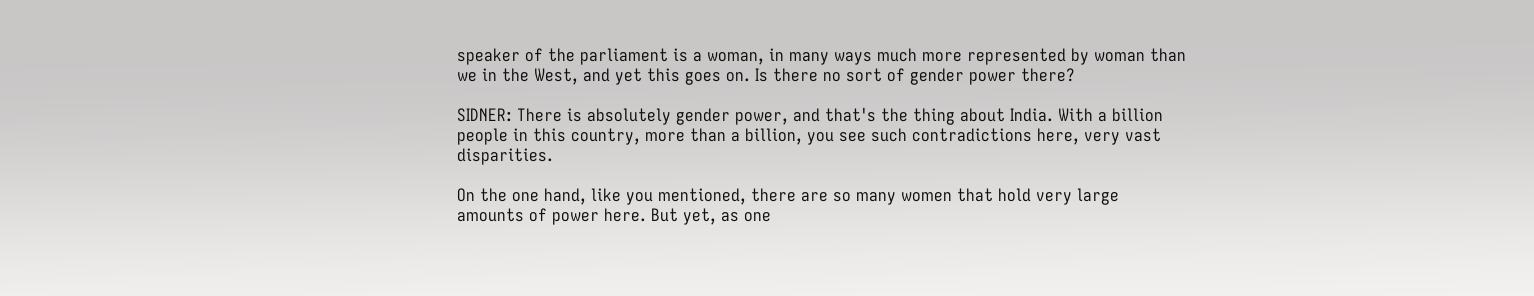speaker of the parliament is a woman, in many ways much more represented by woman than we in the West, and yet this goes on. Is there no sort of gender power there?

SIDNER: There is absolutely gender power, and that's the thing about India. With a billion people in this country, more than a billion, you see such contradictions here, very vast disparities.

On the one hand, like you mentioned, there are so many women that hold very large amounts of power here. But yet, as one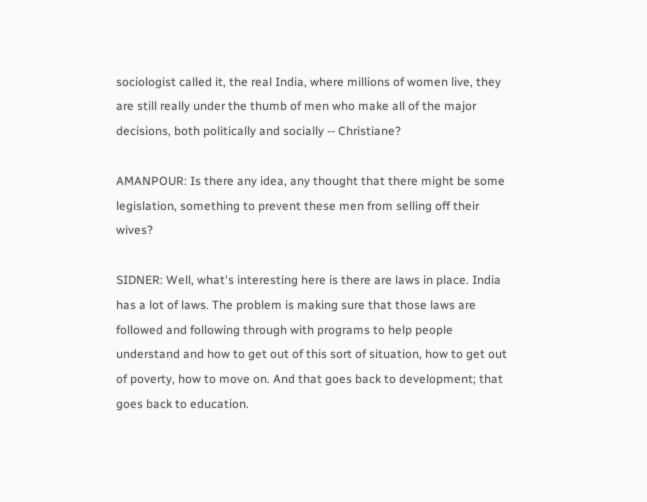sociologist called it, the real India, where millions of women live, they are still really under the thumb of men who make all of the major decisions, both politically and socially -- Christiane?

AMANPOUR: Is there any idea, any thought that there might be some legislation, something to prevent these men from selling off their wives?

SIDNER: Well, what's interesting here is there are laws in place. India has a lot of laws. The problem is making sure that those laws are followed and following through with programs to help people understand and how to get out of this sort of situation, how to get out of poverty, how to move on. And that goes back to development; that goes back to education.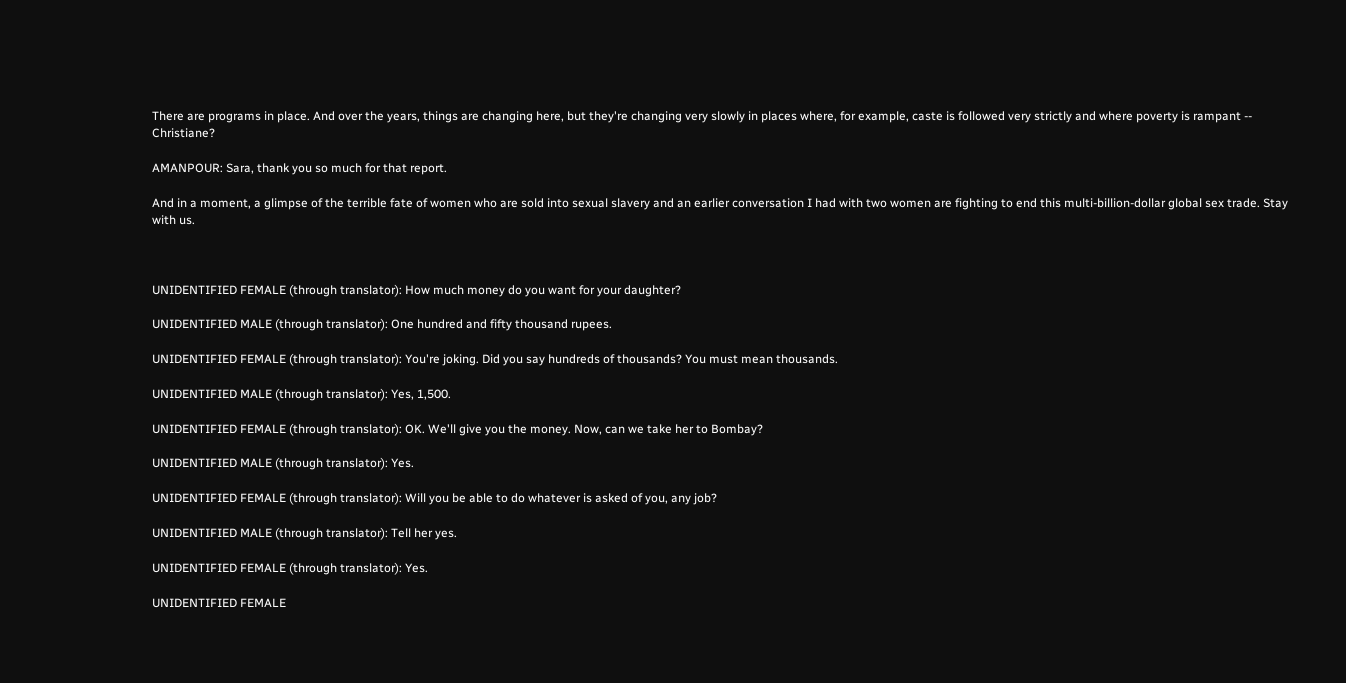There are programs in place. And over the years, things are changing here, but they're changing very slowly in places where, for example, caste is followed very strictly and where poverty is rampant -- Christiane?

AMANPOUR: Sara, thank you so much for that report.

And in a moment, a glimpse of the terrible fate of women who are sold into sexual slavery and an earlier conversation I had with two women are fighting to end this multi-billion-dollar global sex trade. Stay with us.



UNIDENTIFIED FEMALE (through translator): How much money do you want for your daughter?

UNIDENTIFIED MALE (through translator): One hundred and fifty thousand rupees.

UNIDENTIFIED FEMALE (through translator): You're joking. Did you say hundreds of thousands? You must mean thousands.

UNIDENTIFIED MALE (through translator): Yes, 1,500.

UNIDENTIFIED FEMALE (through translator): OK. We'll give you the money. Now, can we take her to Bombay?

UNIDENTIFIED MALE (through translator): Yes.

UNIDENTIFIED FEMALE (through translator): Will you be able to do whatever is asked of you, any job?

UNIDENTIFIED MALE (through translator): Tell her yes.

UNIDENTIFIED FEMALE (through translator): Yes.

UNIDENTIFIED FEMALE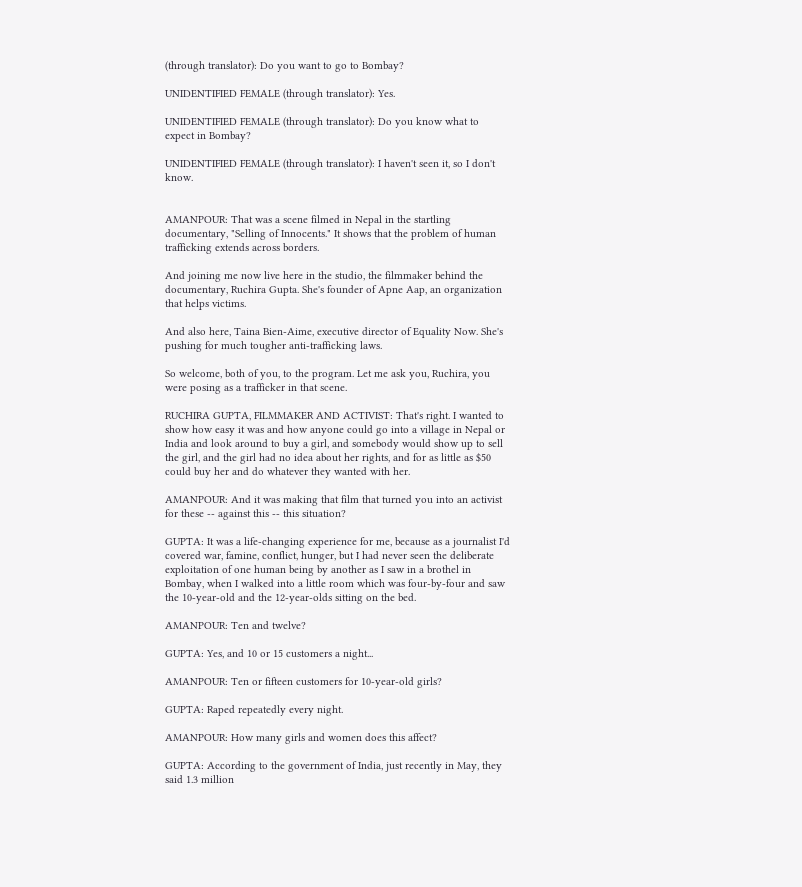(through translator): Do you want to go to Bombay?

UNIDENTIFIED FEMALE (through translator): Yes.

UNIDENTIFIED FEMALE (through translator): Do you know what to expect in Bombay?

UNIDENTIFIED FEMALE (through translator): I haven't seen it, so I don't know.


AMANPOUR: That was a scene filmed in Nepal in the startling documentary, "Selling of Innocents." It shows that the problem of human trafficking extends across borders.

And joining me now live here in the studio, the filmmaker behind the documentary, Ruchira Gupta. She's founder of Apne Aap, an organization that helps victims.

And also here, Taina Bien-Aime, executive director of Equality Now. She's pushing for much tougher anti-trafficking laws.

So welcome, both of you, to the program. Let me ask you, Ruchira, you were posing as a trafficker in that scene.

RUCHIRA GUPTA, FILMMAKER AND ACTIVIST: That's right. I wanted to show how easy it was and how anyone could go into a village in Nepal or India and look around to buy a girl, and somebody would show up to sell the girl, and the girl had no idea about her rights, and for as little as $50 could buy her and do whatever they wanted with her.

AMANPOUR: And it was making that film that turned you into an activist for these -- against this -- this situation?

GUPTA: It was a life-changing experience for me, because as a journalist I'd covered war, famine, conflict, hunger, but I had never seen the deliberate exploitation of one human being by another as I saw in a brothel in Bombay, when I walked into a little room which was four-by-four and saw the 10-year-old and the 12-year-olds sitting on the bed.

AMANPOUR: Ten and twelve?

GUPTA: Yes, and 10 or 15 customers a night...

AMANPOUR: Ten or fifteen customers for 10-year-old girls?

GUPTA: Raped repeatedly every night.

AMANPOUR: How many girls and women does this affect?

GUPTA: According to the government of India, just recently in May, they said 1.3 million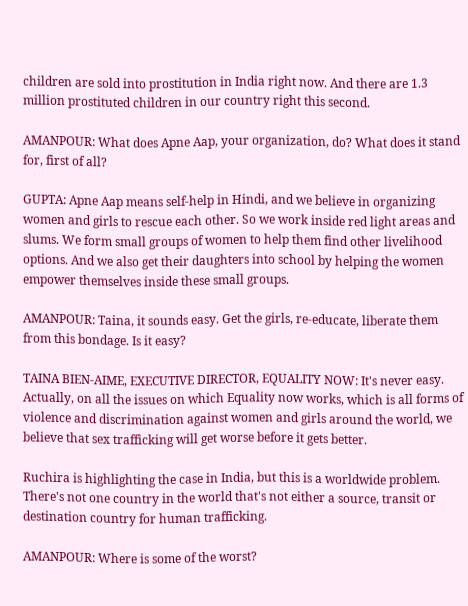children are sold into prostitution in India right now. And there are 1.3 million prostituted children in our country right this second.

AMANPOUR: What does Apne Aap, your organization, do? What does it stand for, first of all?

GUPTA: Apne Aap means self-help in Hindi, and we believe in organizing women and girls to rescue each other. So we work inside red light areas and slums. We form small groups of women to help them find other livelihood options. And we also get their daughters into school by helping the women empower themselves inside these small groups.

AMANPOUR: Taina, it sounds easy. Get the girls, re-educate, liberate them from this bondage. Is it easy?

TAINA BIEN-AIME, EXECUTIVE DIRECTOR, EQUALITY NOW: It's never easy. Actually, on all the issues on which Equality now works, which is all forms of violence and discrimination against women and girls around the world, we believe that sex trafficking will get worse before it gets better.

Ruchira is highlighting the case in India, but this is a worldwide problem. There's not one country in the world that's not either a source, transit or destination country for human trafficking.

AMANPOUR: Where is some of the worst?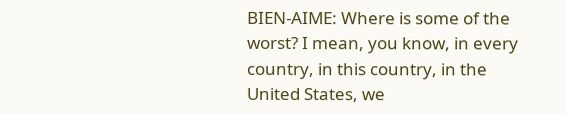BIEN-AIME: Where is some of the worst? I mean, you know, in every country, in this country, in the United States, we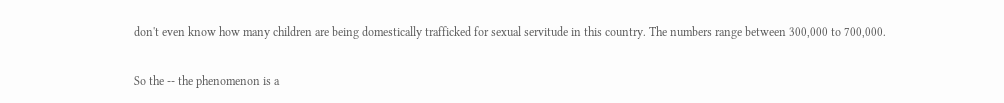don't even know how many children are being domestically trafficked for sexual servitude in this country. The numbers range between 300,000 to 700,000.

So the -- the phenomenon is a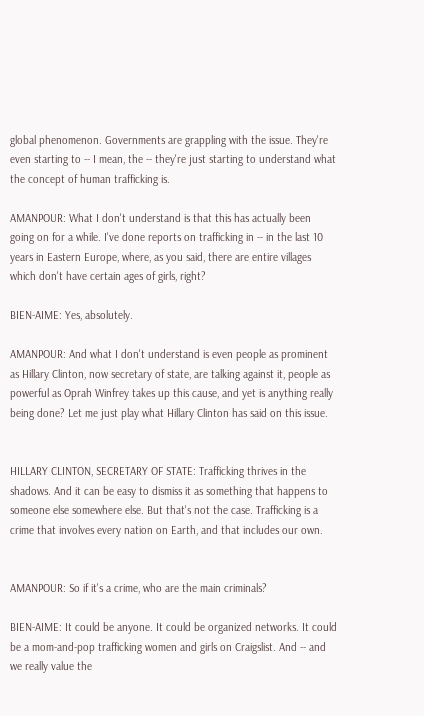global phenomenon. Governments are grappling with the issue. They're even starting to -- I mean, the -- they're just starting to understand what the concept of human trafficking is.

AMANPOUR: What I don't understand is that this has actually been going on for a while. I've done reports on trafficking in -- in the last 10 years in Eastern Europe, where, as you said, there are entire villages which don't have certain ages of girls, right?

BIEN-AIME: Yes, absolutely.

AMANPOUR: And what I don't understand is even people as prominent as Hillary Clinton, now secretary of state, are talking against it, people as powerful as Oprah Winfrey takes up this cause, and yet is anything really being done? Let me just play what Hillary Clinton has said on this issue.


HILLARY CLINTON, SECRETARY OF STATE: Trafficking thrives in the shadows. And it can be easy to dismiss it as something that happens to someone else somewhere else. But that's not the case. Trafficking is a crime that involves every nation on Earth, and that includes our own.


AMANPOUR: So if it's a crime, who are the main criminals?

BIEN-AIME: It could be anyone. It could be organized networks. It could be a mom-and-pop trafficking women and girls on Craigslist. And -- and we really value the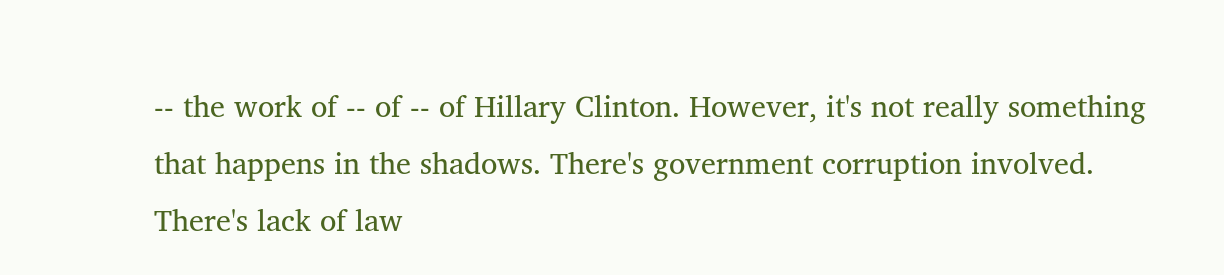-- the work of -- of -- of Hillary Clinton. However, it's not really something that happens in the shadows. There's government corruption involved. There's lack of law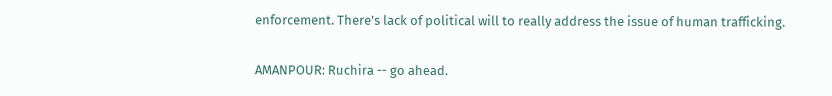enforcement. There's lack of political will to really address the issue of human trafficking.

AMANPOUR: Ruchira -- go ahead.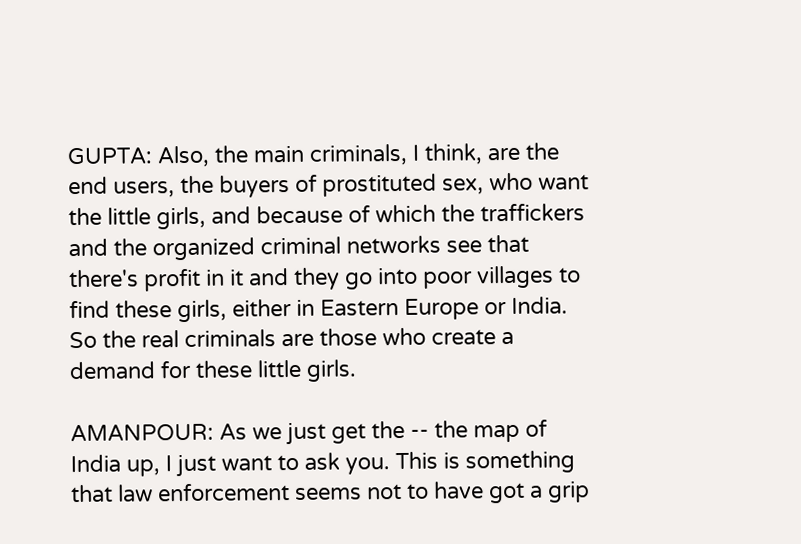GUPTA: Also, the main criminals, I think, are the end users, the buyers of prostituted sex, who want the little girls, and because of which the traffickers and the organized criminal networks see that there's profit in it and they go into poor villages to find these girls, either in Eastern Europe or India. So the real criminals are those who create a demand for these little girls.

AMANPOUR: As we just get the -- the map of India up, I just want to ask you. This is something that law enforcement seems not to have got a grip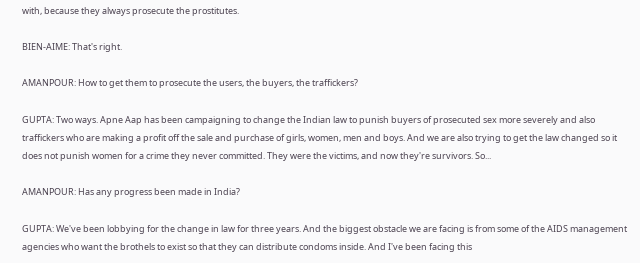with, because they always prosecute the prostitutes.

BIEN-AIME: That's right.

AMANPOUR: How to get them to prosecute the users, the buyers, the traffickers?

GUPTA: Two ways. Apne Aap has been campaigning to change the Indian law to punish buyers of prosecuted sex more severely and also traffickers who are making a profit off the sale and purchase of girls, women, men and boys. And we are also trying to get the law changed so it does not punish women for a crime they never committed. They were the victims, and now they're survivors. So...

AMANPOUR: Has any progress been made in India?

GUPTA: We've been lobbying for the change in law for three years. And the biggest obstacle we are facing is from some of the AIDS management agencies who want the brothels to exist so that they can distribute condoms inside. And I've been facing this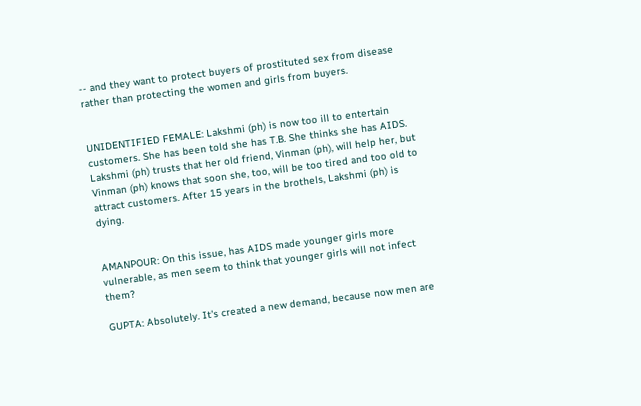-- and they want to protect buyers of prostituted sex from disease rather than protecting the women and girls from buyers.


UNIDENTIFIED FEMALE: Lakshmi (ph) is now too ill to entertain customers. She has been told she has T.B. She thinks she has AIDS. Lakshmi (ph) trusts that her old friend, Vinman (ph), will help her, but Vinman (ph) knows that soon she, too, will be too tired and too old to attract customers. After 15 years in the brothels, Lakshmi (ph) is dying.


AMANPOUR: On this issue, has AIDS made younger girls more vulnerable, as men seem to think that younger girls will not infect them?

GUPTA: Absolutely. It's created a new demand, because now men are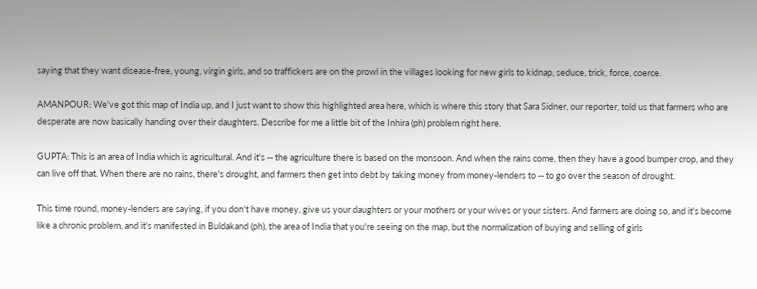saying that they want disease-free, young, virgin girls, and so traffickers are on the prowl in the villages looking for new girls to kidnap, seduce, trick, force, coerce.

AMANPOUR: We've got this map of India up, and I just want to show this highlighted area here, which is where this story that Sara Sidner, our reporter, told us that farmers who are desperate are now basically handing over their daughters. Describe for me a little bit of the Inhira (ph) problem right here.

GUPTA: This is an area of India which is agricultural. And it's -- the agriculture there is based on the monsoon. And when the rains come, then they have a good bumper crop, and they can live off that. When there are no rains, there's drought, and farmers then get into debt by taking money from money-lenders to -- to go over the season of drought.

This time round, money-lenders are saying, if you don't have money, give us your daughters or your mothers or your wives or your sisters. And farmers are doing so, and it's become like a chronic problem, and it's manifested in Buldakand (ph), the area of India that you're seeing on the map, but the normalization of buying and selling of girls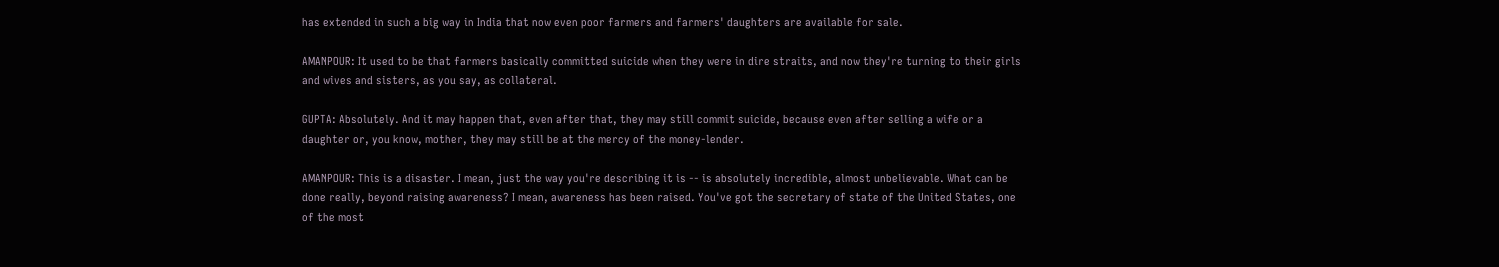has extended in such a big way in India that now even poor farmers and farmers' daughters are available for sale.

AMANPOUR: It used to be that farmers basically committed suicide when they were in dire straits, and now they're turning to their girls and wives and sisters, as you say, as collateral.

GUPTA: Absolutely. And it may happen that, even after that, they may still commit suicide, because even after selling a wife or a daughter or, you know, mother, they may still be at the mercy of the money-lender.

AMANPOUR: This is a disaster. I mean, just the way you're describing it is -- is absolutely incredible, almost unbelievable. What can be done really, beyond raising awareness? I mean, awareness has been raised. You've got the secretary of state of the United States, one of the most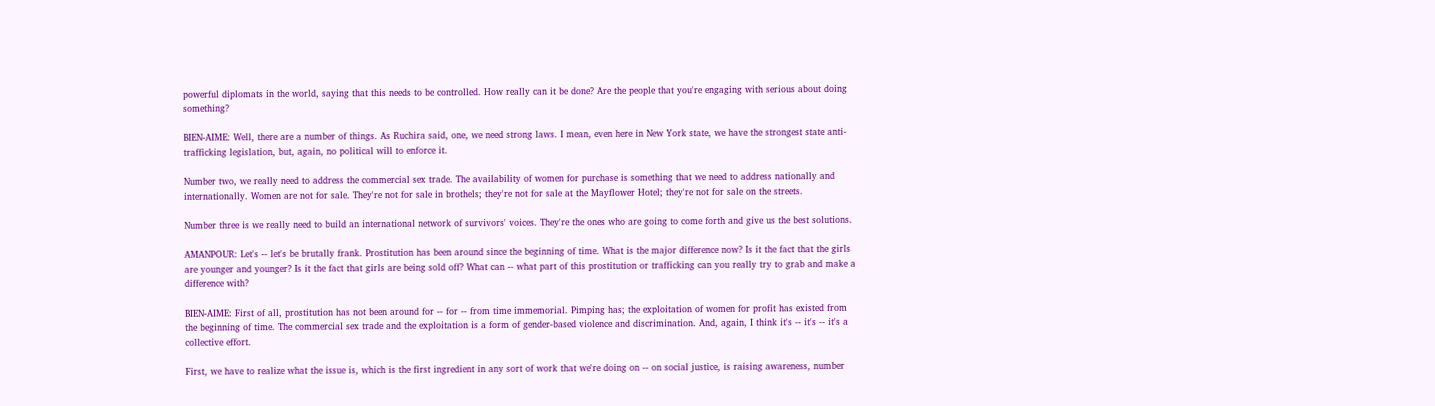powerful diplomats in the world, saying that this needs to be controlled. How really can it be done? Are the people that you're engaging with serious about doing something?

BIEN-AIME: Well, there are a number of things. As Ruchira said, one, we need strong laws. I mean, even here in New York state, we have the strongest state anti-trafficking legislation, but, again, no political will to enforce it.

Number two, we really need to address the commercial sex trade. The availability of women for purchase is something that we need to address nationally and internationally. Women are not for sale. They're not for sale in brothels; they're not for sale at the Mayflower Hotel; they're not for sale on the streets.

Number three is we really need to build an international network of survivors' voices. They're the ones who are going to come forth and give us the best solutions.

AMANPOUR: Let's -- let's be brutally frank. Prostitution has been around since the beginning of time. What is the major difference now? Is it the fact that the girls are younger and younger? Is it the fact that girls are being sold off? What can -- what part of this prostitution or trafficking can you really try to grab and make a difference with?

BIEN-AIME: First of all, prostitution has not been around for -- for -- from time immemorial. Pimping has; the exploitation of women for profit has existed from the beginning of time. The commercial sex trade and the exploitation is a form of gender-based violence and discrimination. And, again, I think it's -- it's -- it's a collective effort.

First, we have to realize what the issue is, which is the first ingredient in any sort of work that we're doing on -- on social justice, is raising awareness, number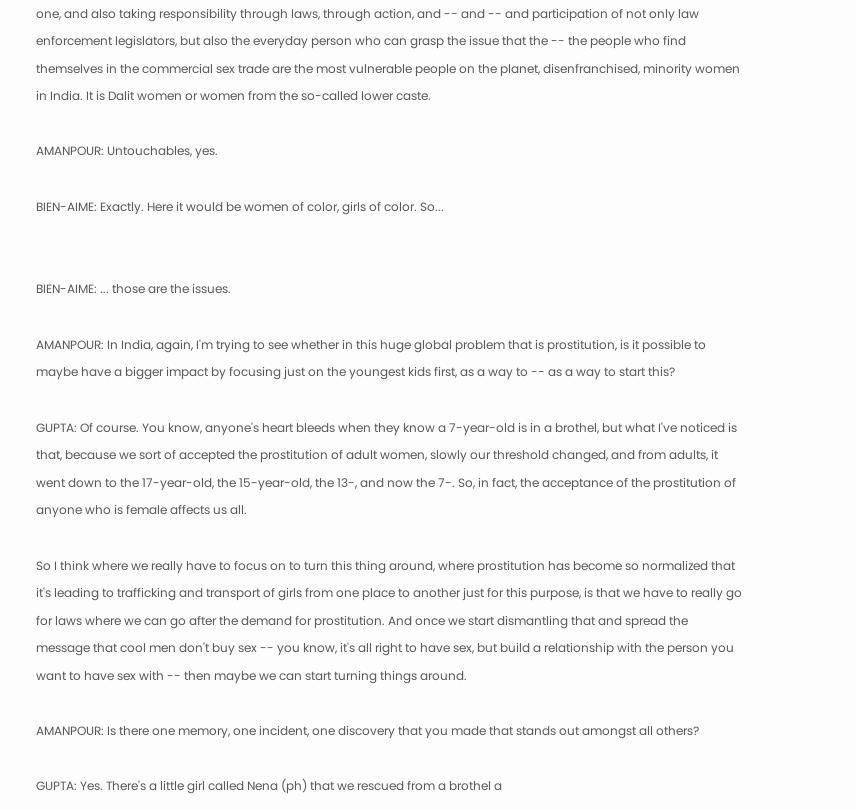one, and also taking responsibility through laws, through action, and -- and -- and participation of not only law enforcement legislators, but also the everyday person who can grasp the issue that the -- the people who find themselves in the commercial sex trade are the most vulnerable people on the planet, disenfranchised, minority women in India. It is Dalit women or women from the so-called lower caste.

AMANPOUR: Untouchables, yes.

BIEN-AIME: Exactly. Here it would be women of color, girls of color. So...


BIEN-AIME: ... those are the issues.

AMANPOUR: In India, again, I'm trying to see whether in this huge global problem that is prostitution, is it possible to maybe have a bigger impact by focusing just on the youngest kids first, as a way to -- as a way to start this?

GUPTA: Of course. You know, anyone's heart bleeds when they know a 7-year-old is in a brothel, but what I've noticed is that, because we sort of accepted the prostitution of adult women, slowly our threshold changed, and from adults, it went down to the 17-year-old, the 15-year-old, the 13-, and now the 7-. So, in fact, the acceptance of the prostitution of anyone who is female affects us all.

So I think where we really have to focus on to turn this thing around, where prostitution has become so normalized that it's leading to trafficking and transport of girls from one place to another just for this purpose, is that we have to really go for laws where we can go after the demand for prostitution. And once we start dismantling that and spread the message that cool men don't buy sex -- you know, it's all right to have sex, but build a relationship with the person you want to have sex with -- then maybe we can start turning things around.

AMANPOUR: Is there one memory, one incident, one discovery that you made that stands out amongst all others?

GUPTA: Yes. There's a little girl called Nena (ph) that we rescued from a brothel a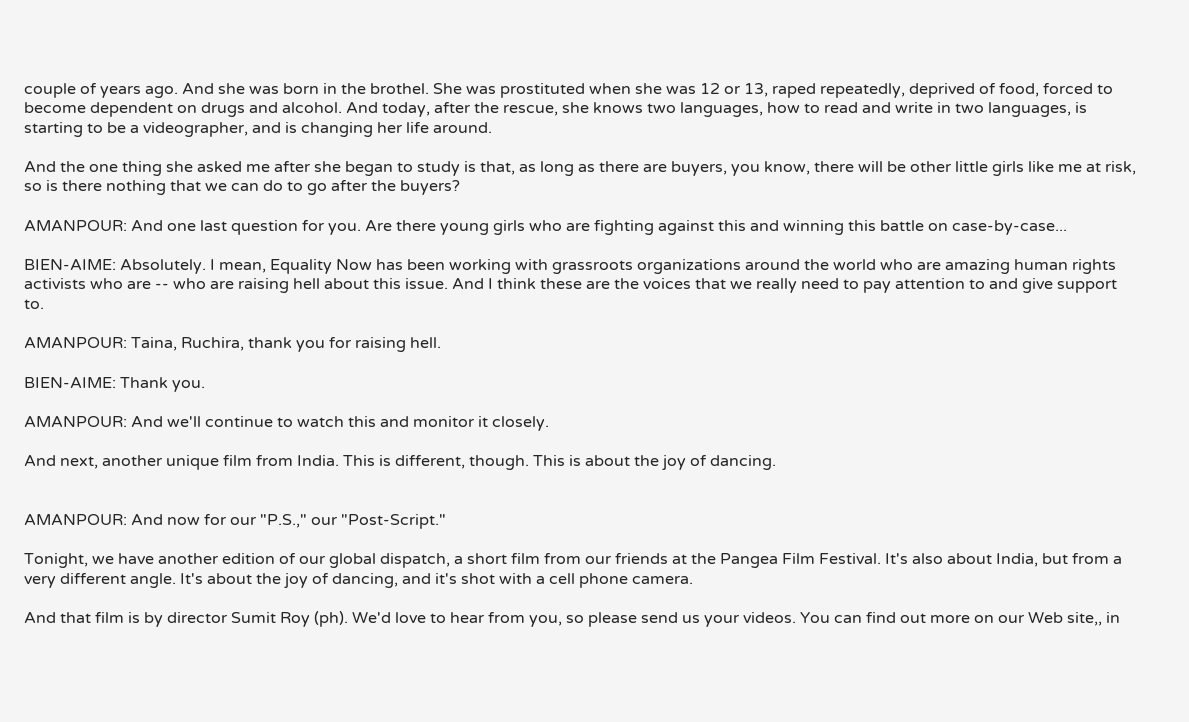couple of years ago. And she was born in the brothel. She was prostituted when she was 12 or 13, raped repeatedly, deprived of food, forced to become dependent on drugs and alcohol. And today, after the rescue, she knows two languages, how to read and write in two languages, is starting to be a videographer, and is changing her life around.

And the one thing she asked me after she began to study is that, as long as there are buyers, you know, there will be other little girls like me at risk, so is there nothing that we can do to go after the buyers?

AMANPOUR: And one last question for you. Are there young girls who are fighting against this and winning this battle on case-by-case...

BIEN-AIME: Absolutely. I mean, Equality Now has been working with grassroots organizations around the world who are amazing human rights activists who are -- who are raising hell about this issue. And I think these are the voices that we really need to pay attention to and give support to.

AMANPOUR: Taina, Ruchira, thank you for raising hell.

BIEN-AIME: Thank you.

AMANPOUR: And we'll continue to watch this and monitor it closely.

And next, another unique film from India. This is different, though. This is about the joy of dancing.


AMANPOUR: And now for our "P.S.," our "Post-Script."

Tonight, we have another edition of our global dispatch, a short film from our friends at the Pangea Film Festival. It's also about India, but from a very different angle. It's about the joy of dancing, and it's shot with a cell phone camera.

And that film is by director Sumit Roy (ph). We'd love to hear from you, so please send us your videos. You can find out more on our Web site,, in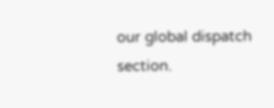our global dispatch section.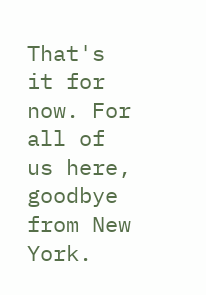That's it for now. For all of us here, goodbye from New York.